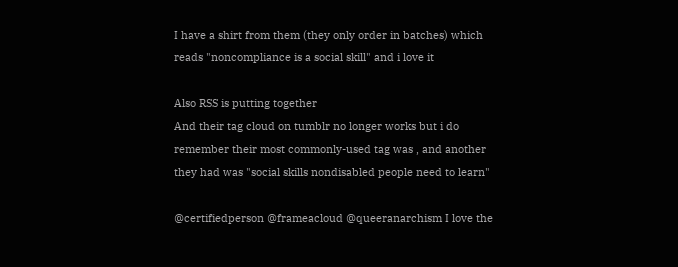I have a shirt from them (they only order in batches) which reads "noncompliance is a social skill" and i love it

Also RSS is putting together
And their tag cloud on tumblr no longer works but i do remember their most commonly-used tag was , and another they had was "social skills nondisabled people need to learn"

@certifiedperson @frameacloud @queeranarchism I love the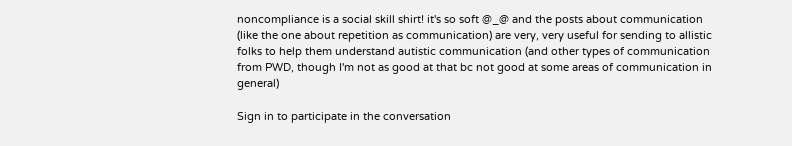noncompliance is a social skill shirt! it's so soft @_@ and the posts about communication (like the one about repetition as communication) are very, very useful for sending to allistic folks to help them understand autistic communication (and other types of communication from PWD, though I'm not as good at that bc not good at some areas of communication in general)

Sign in to participate in the conversation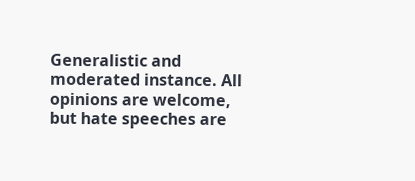Generalistic and moderated instance. All opinions are welcome, but hate speeches are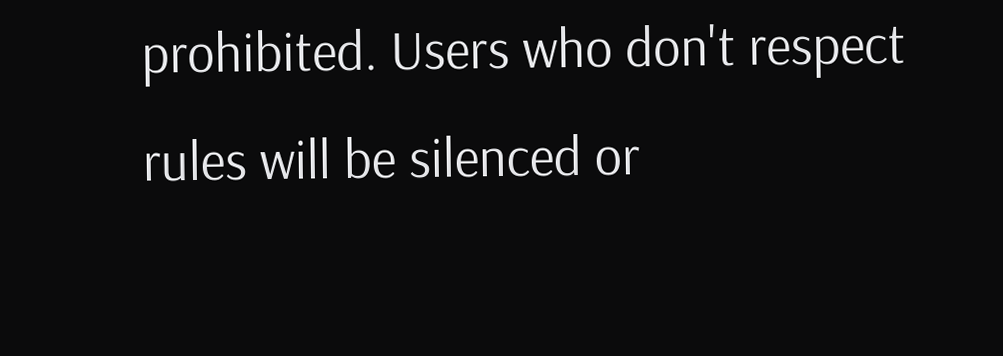prohibited. Users who don't respect rules will be silenced or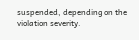suspended, depending on the violation severity.